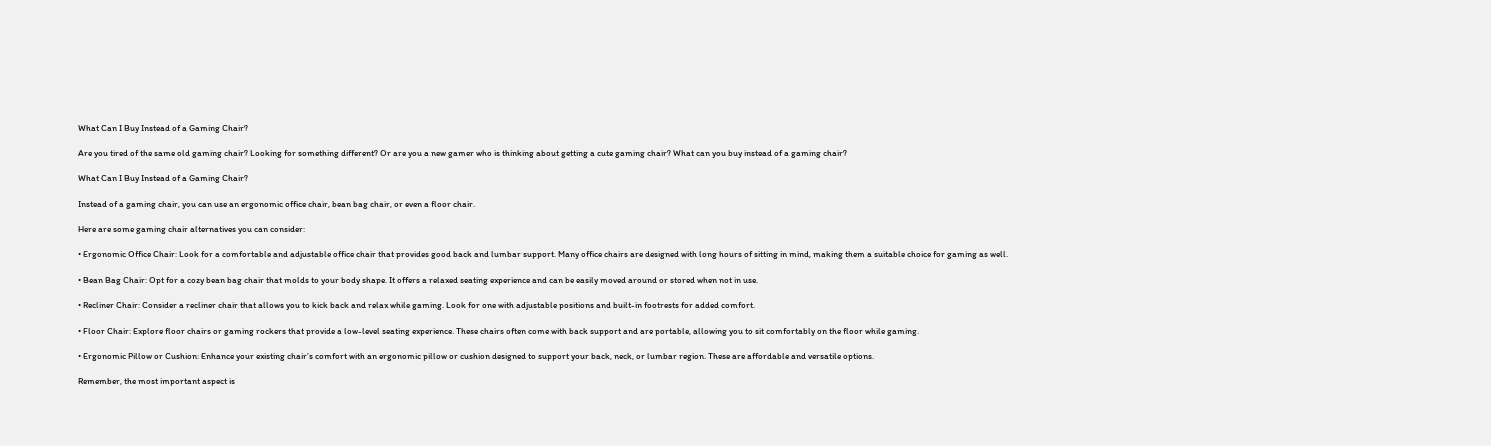What Can I Buy Instead of a Gaming Chair?

Are you tired of the same old gaming chair? Looking for something different? Or are you a new gamer who is thinking about getting a cute gaming chair? What can you buy instead of a gaming chair?

What Can I Buy Instead of a Gaming Chair?

Instead of a gaming chair, you can use an ergonomic office chair, bean bag chair, or even a floor chair.

Here are some gaming chair alternatives you can consider:

• Ergonomic Office Chair: Look for a comfortable and adjustable office chair that provides good back and lumbar support. Many office chairs are designed with long hours of sitting in mind, making them a suitable choice for gaming as well.

• Bean Bag Chair: Opt for a cozy bean bag chair that molds to your body shape. It offers a relaxed seating experience and can be easily moved around or stored when not in use.

• Recliner Chair: Consider a recliner chair that allows you to kick back and relax while gaming. Look for one with adjustable positions and built-in footrests for added comfort.

• Floor Chair: Explore floor chairs or gaming rockers that provide a low-level seating experience. These chairs often come with back support and are portable, allowing you to sit comfortably on the floor while gaming.

• Ergonomic Pillow or Cushion: Enhance your existing chair’s comfort with an ergonomic pillow or cushion designed to support your back, neck, or lumbar region. These are affordable and versatile options.

Remember, the most important aspect is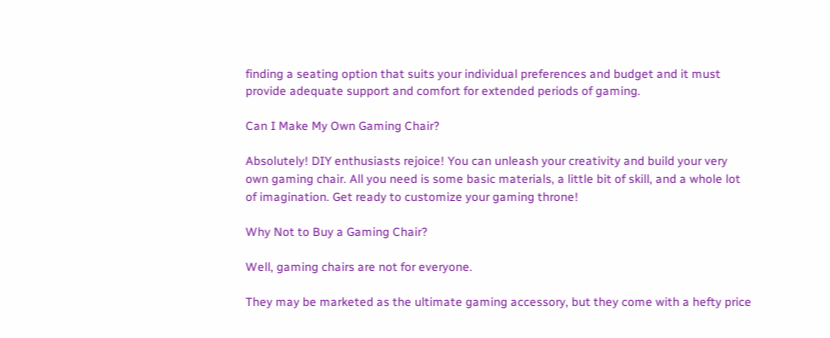finding a seating option that suits your individual preferences and budget and it must provide adequate support and comfort for extended periods of gaming.

Can I Make My Own Gaming Chair?

Absolutely! DIY enthusiasts rejoice! You can unleash your creativity and build your very own gaming chair. All you need is some basic materials, a little bit of skill, and a whole lot of imagination. Get ready to customize your gaming throne!

Why Not to Buy a Gaming Chair?

Well, gaming chairs are not for everyone.

They may be marketed as the ultimate gaming accessory, but they come with a hefty price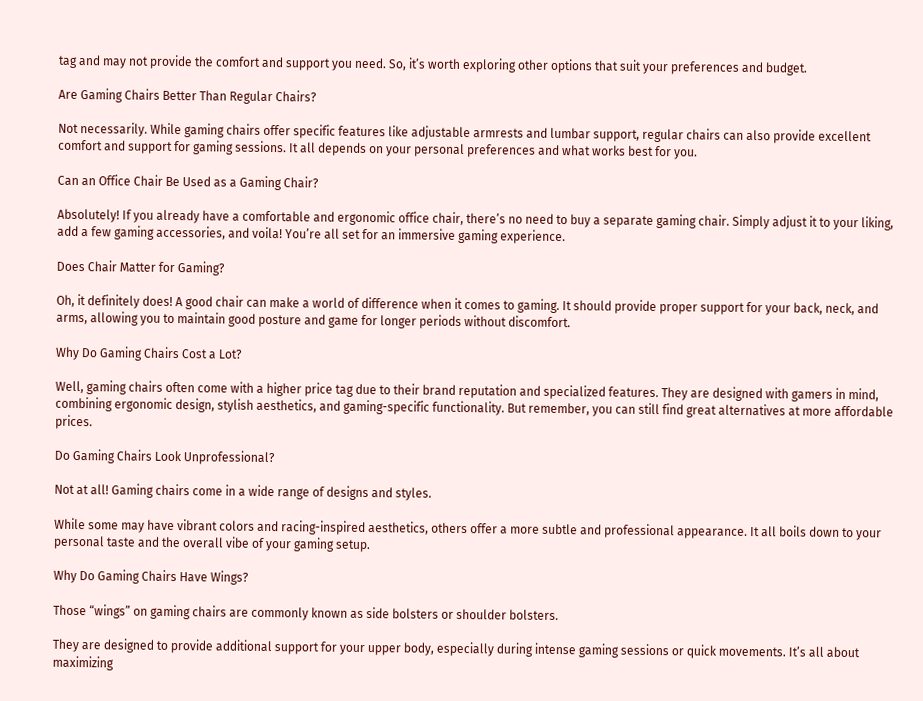tag and may not provide the comfort and support you need. So, it’s worth exploring other options that suit your preferences and budget.

Are Gaming Chairs Better Than Regular Chairs?

Not necessarily. While gaming chairs offer specific features like adjustable armrests and lumbar support, regular chairs can also provide excellent comfort and support for gaming sessions. It all depends on your personal preferences and what works best for you.

Can an Office Chair Be Used as a Gaming Chair?

Absolutely! If you already have a comfortable and ergonomic office chair, there’s no need to buy a separate gaming chair. Simply adjust it to your liking, add a few gaming accessories, and voila! You’re all set for an immersive gaming experience.

Does Chair Matter for Gaming?

Oh, it definitely does! A good chair can make a world of difference when it comes to gaming. It should provide proper support for your back, neck, and arms, allowing you to maintain good posture and game for longer periods without discomfort.

Why Do Gaming Chairs Cost a Lot?

Well, gaming chairs often come with a higher price tag due to their brand reputation and specialized features. They are designed with gamers in mind, combining ergonomic design, stylish aesthetics, and gaming-specific functionality. But remember, you can still find great alternatives at more affordable prices.

Do Gaming Chairs Look Unprofessional?

Not at all! Gaming chairs come in a wide range of designs and styles.

While some may have vibrant colors and racing-inspired aesthetics, others offer a more subtle and professional appearance. It all boils down to your personal taste and the overall vibe of your gaming setup.

Why Do Gaming Chairs Have Wings?

Those “wings” on gaming chairs are commonly known as side bolsters or shoulder bolsters.

They are designed to provide additional support for your upper body, especially during intense gaming sessions or quick movements. It’s all about maximizing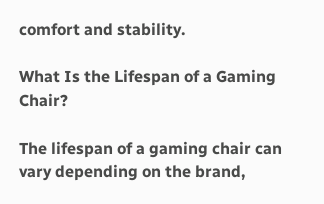comfort and stability.

What Is the Lifespan of a Gaming Chair?

The lifespan of a gaming chair can vary depending on the brand,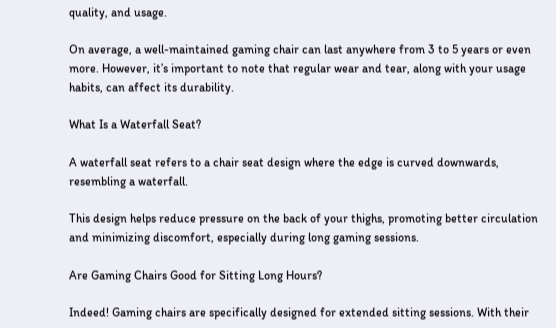quality, and usage.

On average, a well-maintained gaming chair can last anywhere from 3 to 5 years or even more. However, it’s important to note that regular wear and tear, along with your usage habits, can affect its durability.

What Is a Waterfall Seat?

A waterfall seat refers to a chair seat design where the edge is curved downwards, resembling a waterfall.

This design helps reduce pressure on the back of your thighs, promoting better circulation and minimizing discomfort, especially during long gaming sessions.

Are Gaming Chairs Good for Sitting Long Hours?

Indeed! Gaming chairs are specifically designed for extended sitting sessions. With their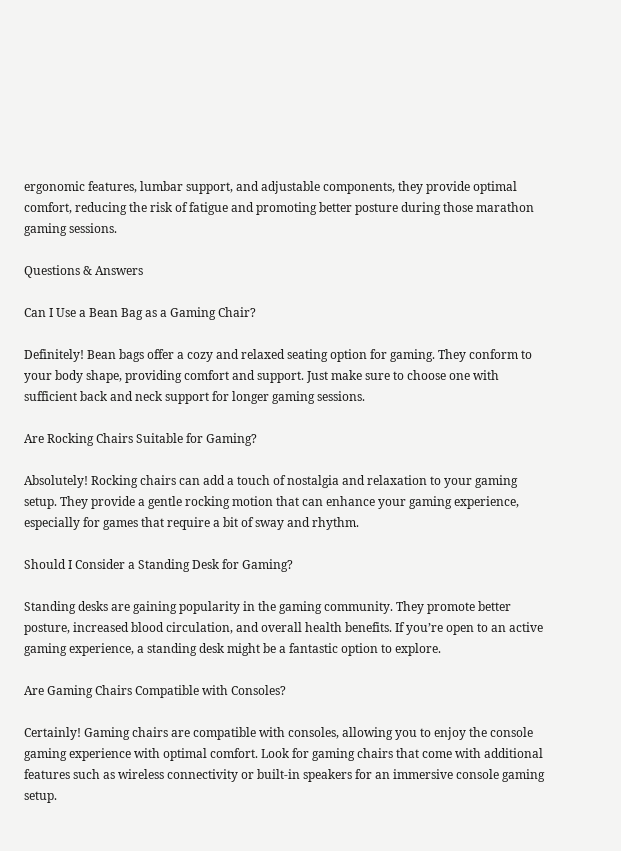ergonomic features, lumbar support, and adjustable components, they provide optimal comfort, reducing the risk of fatigue and promoting better posture during those marathon gaming sessions.

Questions & Answers

Can I Use a Bean Bag as a Gaming Chair?

Definitely! Bean bags offer a cozy and relaxed seating option for gaming. They conform to your body shape, providing comfort and support. Just make sure to choose one with sufficient back and neck support for longer gaming sessions.

Are Rocking Chairs Suitable for Gaming?

Absolutely! Rocking chairs can add a touch of nostalgia and relaxation to your gaming setup. They provide a gentle rocking motion that can enhance your gaming experience, especially for games that require a bit of sway and rhythm.

Should I Consider a Standing Desk for Gaming?

Standing desks are gaining popularity in the gaming community. They promote better posture, increased blood circulation, and overall health benefits. If you’re open to an active gaming experience, a standing desk might be a fantastic option to explore.

Are Gaming Chairs Compatible with Consoles?

Certainly! Gaming chairs are compatible with consoles, allowing you to enjoy the console gaming experience with optimal comfort. Look for gaming chairs that come with additional features such as wireless connectivity or built-in speakers for an immersive console gaming setup.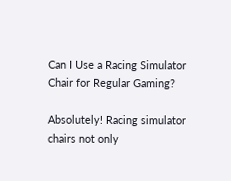Can I Use a Racing Simulator Chair for Regular Gaming?

Absolutely! Racing simulator chairs not only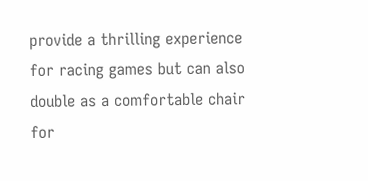provide a thrilling experience for racing games but can also double as a comfortable chair for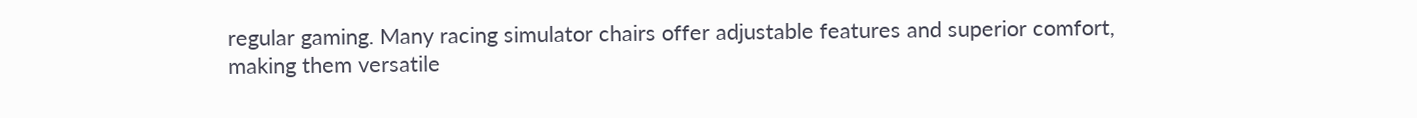regular gaming. Many racing simulator chairs offer adjustable features and superior comfort, making them versatile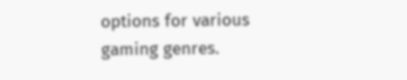options for various gaming genres.